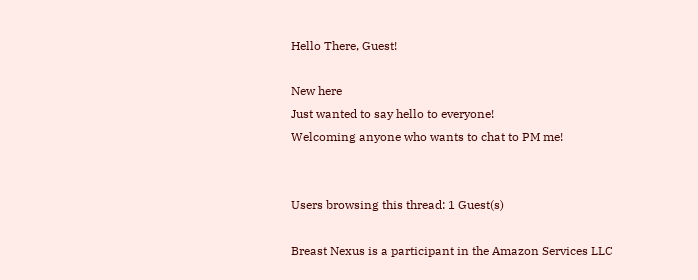Hello There, Guest!

New here
Just wanted to say hello to everyone!
Welcoming anyone who wants to chat to PM me!


Users browsing this thread: 1 Guest(s)

Breast Nexus is a participant in the Amazon Services LLC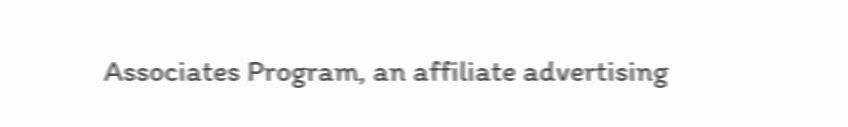Associates Program, an affiliate advertising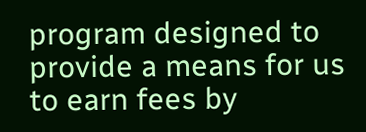program designed to provide a means for us to earn fees by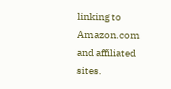linking to Amazon.com and affiliated sites.